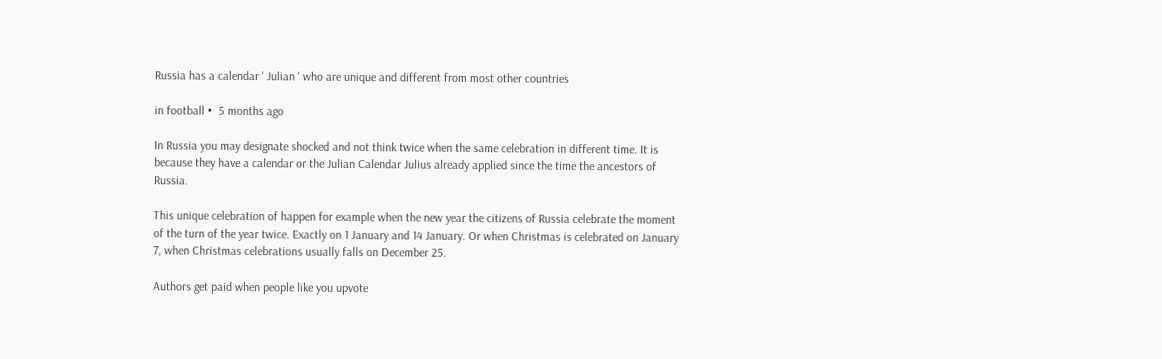Russia has a calendar ' Julian ' who are unique and different from most other countries

in football •  5 months ago

In Russia you may designate shocked and not think twice when the same celebration in different time. It is because they have a calendar or the Julian Calendar Julius already applied since the time the ancestors of Russia.

This unique celebration of happen for example when the new year the citizens of Russia celebrate the moment of the turn of the year twice. Exactly on 1 January and 14 January. Or when Christmas is celebrated on January 7, when Christmas celebrations usually falls on December 25.

Authors get paid when people like you upvote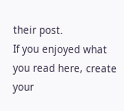their post.
If you enjoyed what you read here, create your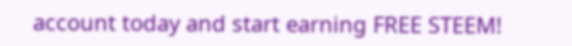account today and start earning FREE STEEM!